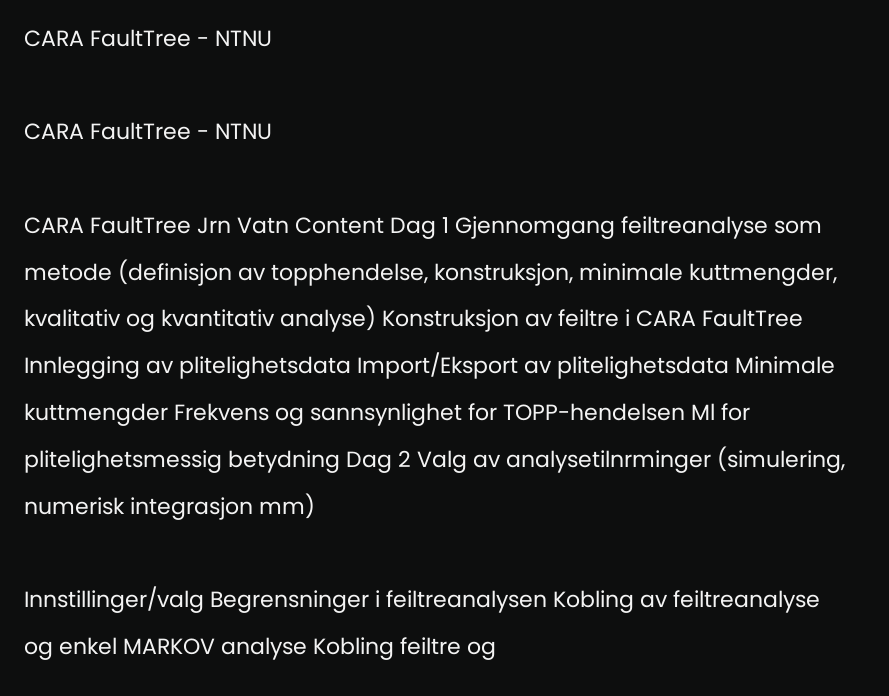CARA FaultTree - NTNU

CARA FaultTree - NTNU

CARA FaultTree Jrn Vatn Content Dag 1 Gjennomgang feiltreanalyse som metode (definisjon av topphendelse, konstruksjon, minimale kuttmengder, kvalitativ og kvantitativ analyse) Konstruksjon av feiltre i CARA FaultTree Innlegging av plitelighetsdata Import/Eksport av plitelighetsdata Minimale kuttmengder Frekvens og sannsynlighet for TOPP-hendelsen Ml for plitelighetsmessig betydning Dag 2 Valg av analysetilnrminger (simulering, numerisk integrasjon mm)

Innstillinger/valg Begrensninger i feiltreanalysen Kobling av feiltreanalyse og enkel MARKOV analyse Kobling feiltre og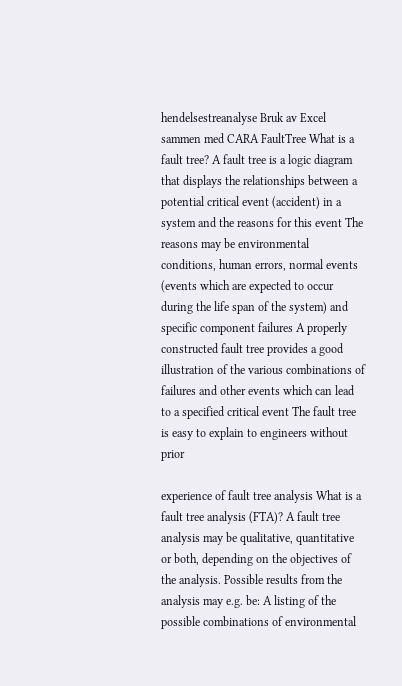hendelsestreanalyse Bruk av Excel sammen med CARA FaultTree What is a fault tree? A fault tree is a logic diagram that displays the relationships between a potential critical event (accident) in a system and the reasons for this event The reasons may be environmental conditions, human errors, normal events (events which are expected to occur during the life span of the system) and specific component failures A properly constructed fault tree provides a good illustration of the various combinations of failures and other events which can lead to a specified critical event The fault tree is easy to explain to engineers without prior

experience of fault tree analysis What is a fault tree analysis (FTA)? A fault tree analysis may be qualitative, quantitative or both, depending on the objectives of the analysis. Possible results from the analysis may e.g. be: A listing of the possible combinations of environmental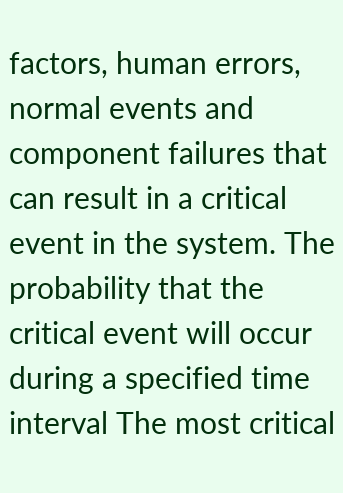factors, human errors, normal events and component failures that can result in a critical event in the system. The probability that the critical event will occur during a specified time interval The most critical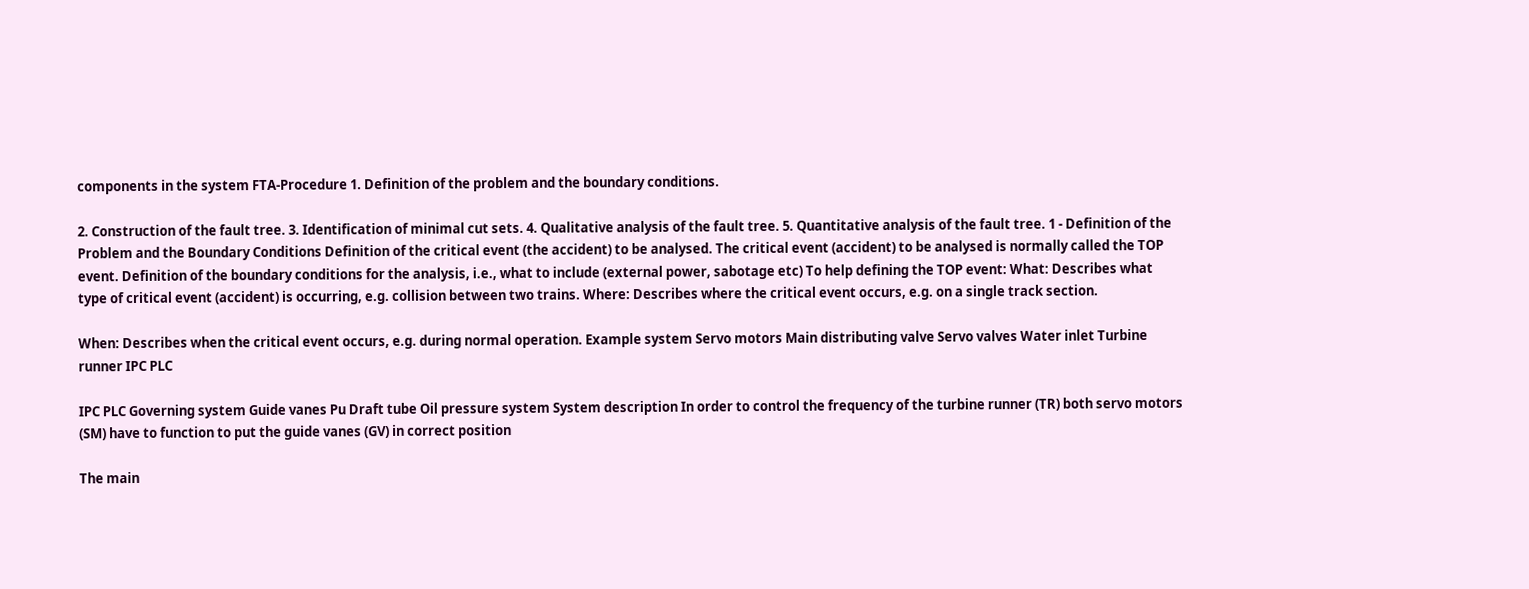components in the system FTA-Procedure 1. Definition of the problem and the boundary conditions.

2. Construction of the fault tree. 3. Identification of minimal cut sets. 4. Qualitative analysis of the fault tree. 5. Quantitative analysis of the fault tree. 1 - Definition of the Problem and the Boundary Conditions Definition of the critical event (the accident) to be analysed. The critical event (accident) to be analysed is normally called the TOP event. Definition of the boundary conditions for the analysis, i.e., what to include (external power, sabotage etc) To help defining the TOP event: What: Describes what type of critical event (accident) is occurring, e.g. collision between two trains. Where: Describes where the critical event occurs, e.g. on a single track section.

When: Describes when the critical event occurs, e.g. during normal operation. Example system Servo motors Main distributing valve Servo valves Water inlet Turbine runner IPC PLC

IPC PLC Governing system Guide vanes Pu Draft tube Oil pressure system System description In order to control the frequency of the turbine runner (TR) both servo motors (SM) have to function to put the guide vanes (GV) in correct position

The main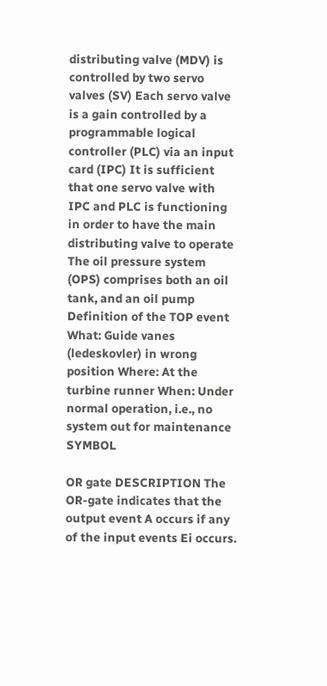distributing valve (MDV) is controlled by two servo valves (SV) Each servo valve is a gain controlled by a programmable logical controller (PLC) via an input card (IPC) It is sufficient that one servo valve with IPC and PLC is functioning in order to have the main distributing valve to operate The oil pressure system (OPS) comprises both an oil tank, and an oil pump Definition of the TOP event What: Guide vanes (ledeskovler) in wrong position Where: At the turbine runner When: Under normal operation, i.e., no system out for maintenance SYMBOL

OR gate DESCRIPTION The OR-gate indicates that the output event A occurs if any of the input events Ei occurs.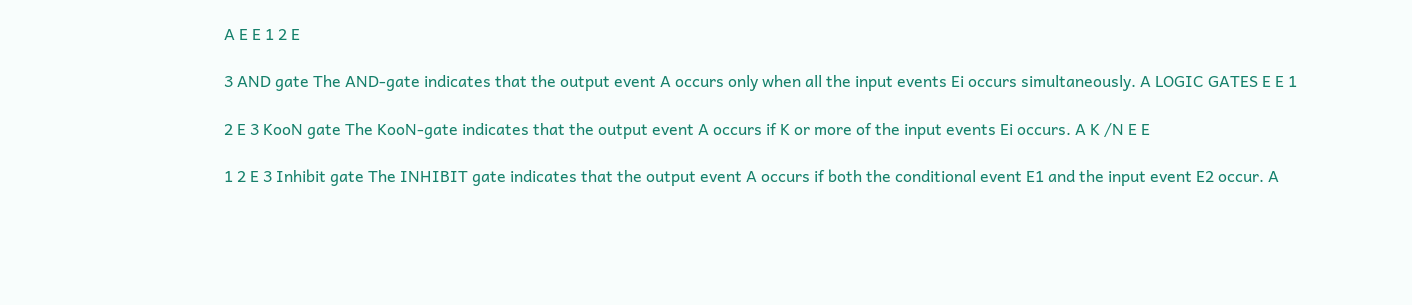A E E 1 2 E

3 AND gate The AND-gate indicates that the output event A occurs only when all the input events Ei occurs simultaneously. A LOGIC GATES E E 1

2 E 3 KooN gate The KooN-gate indicates that the output event A occurs if K or more of the input events Ei occurs. A K /N E E

1 2 E 3 Inhibit gate The INHIBIT gate indicates that the output event A occurs if both the conditional event E1 and the input event E2 occur. A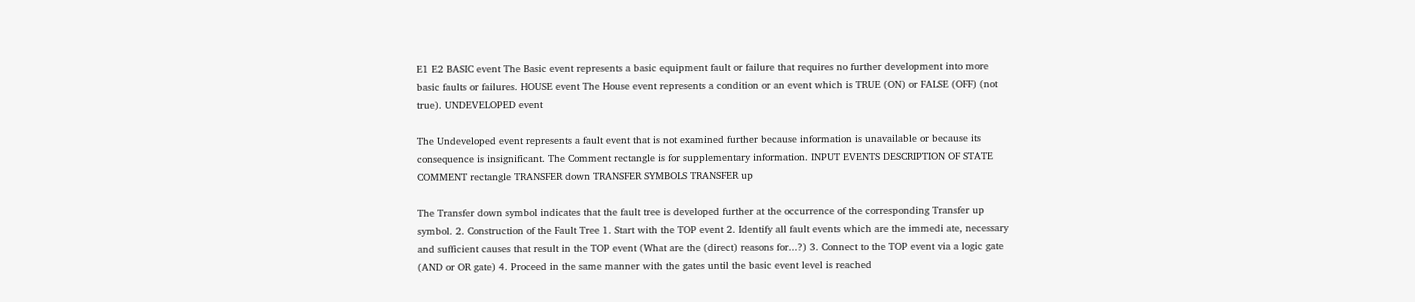E1 E2 BASIC event The Basic event represents a basic equipment fault or failure that requires no further development into more basic faults or failures. HOUSE event The House event represents a condition or an event which is TRUE (ON) or FALSE (OFF) (not true). UNDEVELOPED event

The Undeveloped event represents a fault event that is not examined further because information is unavailable or because its consequence is insignificant. The Comment rectangle is for supplementary information. INPUT EVENTS DESCRIPTION OF STATE COMMENT rectangle TRANSFER down TRANSFER SYMBOLS TRANSFER up

The Transfer down symbol indicates that the fault tree is developed further at the occurrence of the corresponding Transfer up symbol. 2. Construction of the Fault Tree 1. Start with the TOP event 2. Identify all fault events which are the immedi ate, necessary and sufficient causes that result in the TOP event (What are the (direct) reasons for...?) 3. Connect to the TOP event via a logic gate (AND or OR gate) 4. Proceed in the same manner with the gates until the basic event level is reached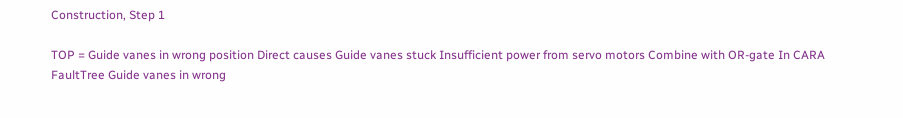Construction, Step 1

TOP = Guide vanes in wrong position Direct causes Guide vanes stuck Insufficient power from servo motors Combine with OR-gate In CARA FaultTree Guide vanes in wrong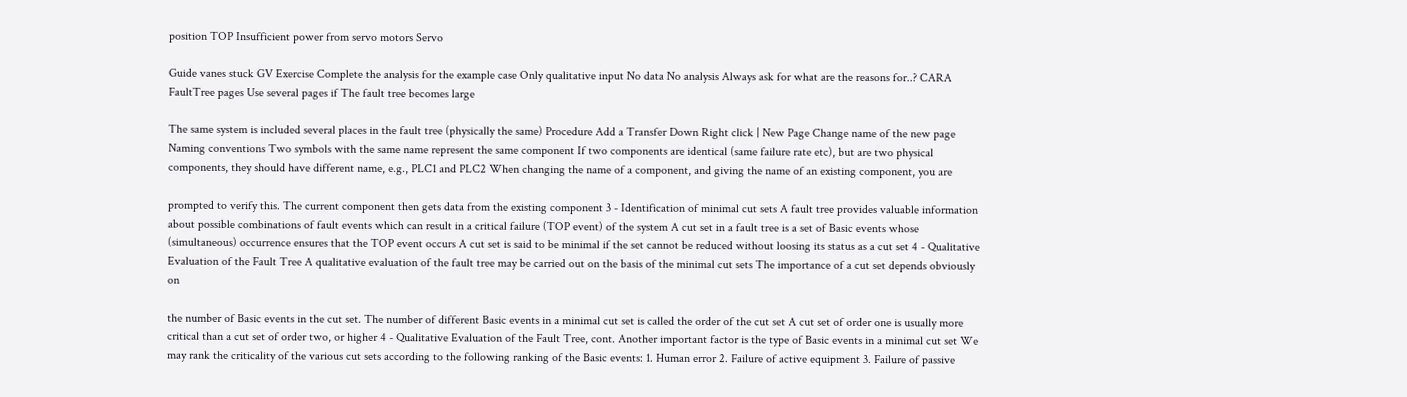position TOP Insufficient power from servo motors Servo

Guide vanes stuck GV Exercise Complete the analysis for the example case Only qualitative input No data No analysis Always ask for what are the reasons for..? CARA FaultTree pages Use several pages if The fault tree becomes large

The same system is included several places in the fault tree (physically the same) Procedure Add a Transfer Down Right click | New Page Change name of the new page Naming conventions Two symbols with the same name represent the same component If two components are identical (same failure rate etc), but are two physical components, they should have different name, e.g., PLC1 and PLC2 When changing the name of a component, and giving the name of an existing component, you are

prompted to verify this. The current component then gets data from the existing component 3 - Identification of minimal cut sets A fault tree provides valuable information about possible combinations of fault events which can result in a critical failure (TOP event) of the system A cut set in a fault tree is a set of Basic events whose (simultaneous) occurrence ensures that the TOP event occurs A cut set is said to be minimal if the set cannot be reduced without loosing its status as a cut set 4 - Qualitative Evaluation of the Fault Tree A qualitative evaluation of the fault tree may be carried out on the basis of the minimal cut sets The importance of a cut set depends obviously on

the number of Basic events in the cut set. The number of different Basic events in a minimal cut set is called the order of the cut set A cut set of order one is usually more critical than a cut set of order two, or higher 4 - Qualitative Evaluation of the Fault Tree, cont. Another important factor is the type of Basic events in a minimal cut set We may rank the criticality of the various cut sets according to the following ranking of the Basic events: 1. Human error 2. Failure of active equipment 3. Failure of passive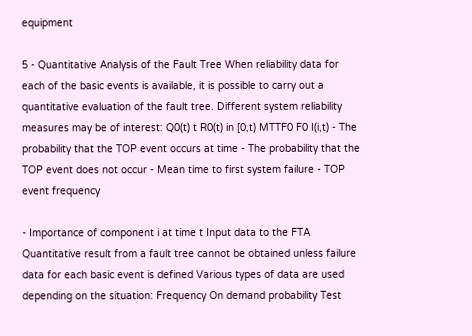equipment

5 - Quantitative Analysis of the Fault Tree When reliability data for each of the basic events is available, it is possible to carry out a quantitative evaluation of the fault tree. Different system reliability measures may be of interest: Q0(t) t R0(t) in [0,t) MTTF0 F0 I(i,t) - The probability that the TOP event occurs at time - The probability that the TOP event does not occur - Mean time to first system failure - TOP event frequency

- Importance of component i at time t Input data to the FTA Quantitative result from a fault tree cannot be obtained unless failure data for each basic event is defined Various types of data are used depending on the situation: Frequency On demand probability Test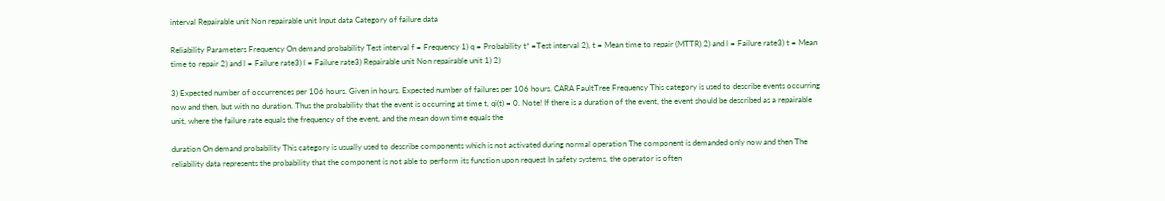interval Repairable unit Non repairable unit Input data Category of failure data

Reliability Parameters Frequency On demand probability Test interval f = Frequency 1) q = Probability t* =Test interval 2), t = Mean time to repair (MTTR) 2) and l = Failure rate3) t = Mean time to repair 2) and l = Failure rate3) l = Failure rate3) Repairable unit Non repairable unit 1) 2)

3) Expected number of occurrences per 106 hours. Given in hours. Expected number of failures per 106 hours. CARA FaultTree Frequency This category is used to describe events occurring now and then, but with no duration. Thus the probability that the event is occurring at time t, qi(t) = 0. Note! If there is a duration of the event, the event should be described as a repairable unit, where the failure rate equals the frequency of the event, and the mean down time equals the

duration On demand probability This category is usually used to describe components which is not activated during normal operation The component is demanded only now and then The reliability data represents the probability that the component is not able to perform its function upon request In safety systems, the operator is often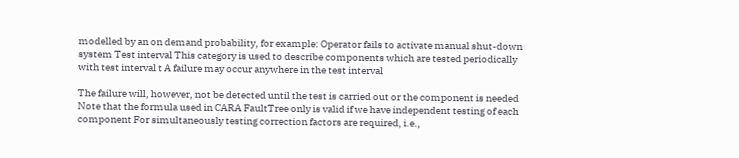modelled by an on demand probability, for example: Operator fails to activate manual shut-down system Test interval This category is used to describe components which are tested periodically with test interval t A failure may occur anywhere in the test interval

The failure will, however, not be detected until the test is carried out or the component is needed Note that the formula used in CARA FaultTree only is valid if we have independent testing of each component For simultaneously testing correction factors are required, i.e.,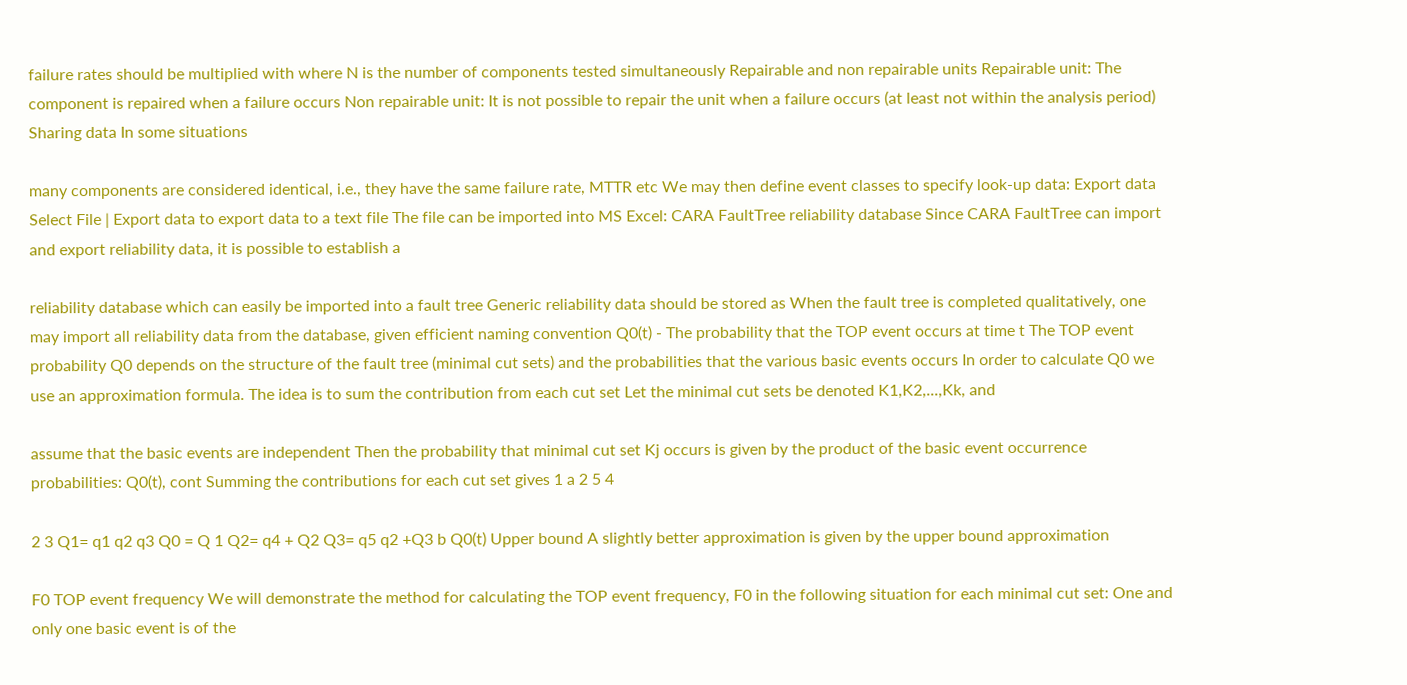failure rates should be multiplied with where N is the number of components tested simultaneously Repairable and non repairable units Repairable unit: The component is repaired when a failure occurs Non repairable unit: It is not possible to repair the unit when a failure occurs (at least not within the analysis period) Sharing data In some situations

many components are considered identical, i.e., they have the same failure rate, MTTR etc We may then define event classes to specify look-up data: Export data Select File | Export data to export data to a text file The file can be imported into MS Excel: CARA FaultTree reliability database Since CARA FaultTree can import and export reliability data, it is possible to establish a

reliability database which can easily be imported into a fault tree Generic reliability data should be stored as When the fault tree is completed qualitatively, one may import all reliability data from the database, given efficient naming convention Q0(t) - The probability that the TOP event occurs at time t The TOP event probability Q0 depends on the structure of the fault tree (minimal cut sets) and the probabilities that the various basic events occurs In order to calculate Q0 we use an approximation formula. The idea is to sum the contribution from each cut set Let the minimal cut sets be denoted K1,K2,...,Kk, and

assume that the basic events are independent Then the probability that minimal cut set Kj occurs is given by the product of the basic event occurrence probabilities: Q0(t), cont Summing the contributions for each cut set gives 1 a 2 5 4

2 3 Q1= q1 q2 q3 Q0 = Q 1 Q2= q4 + Q2 Q3= q5 q2 +Q3 b Q0(t) Upper bound A slightly better approximation is given by the upper bound approximation

F0 TOP event frequency We will demonstrate the method for calculating the TOP event frequency, F0 in the following situation for each minimal cut set: One and only one basic event is of the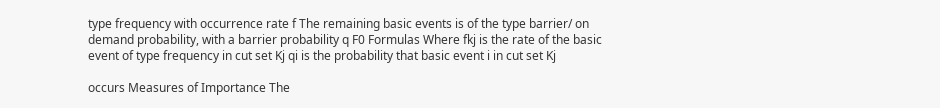type frequency with occurrence rate f The remaining basic events is of the type barrier/ on demand probability, with a barrier probability q F0 Formulas Where fkj is the rate of the basic event of type frequency in cut set Kj qi is the probability that basic event i in cut set Kj

occurs Measures of Importance The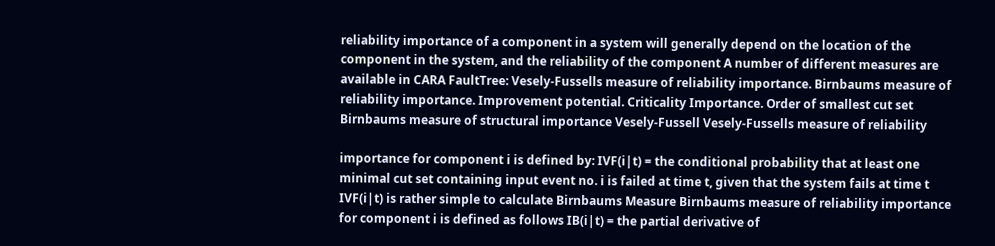reliability importance of a component in a system will generally depend on the location of the component in the system, and the reliability of the component A number of different measures are available in CARA FaultTree: Vesely-Fussells measure of reliability importance. Birnbaums measure of reliability importance. Improvement potential. Criticality Importance. Order of smallest cut set Birnbaums measure of structural importance Vesely-Fussell Vesely-Fussells measure of reliability

importance for component i is defined by: IVF(i|t) = the conditional probability that at least one minimal cut set containing input event no. i is failed at time t, given that the system fails at time t IVF(i|t) is rather simple to calculate Birnbaums Measure Birnbaums measure of reliability importance for component i is defined as follows IB(i|t) = the partial derivative of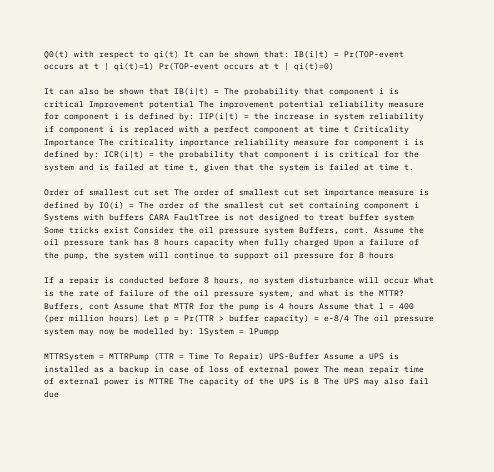Q0(t) with respect to qi(t) It can be shown that: IB(i|t) = Pr(TOP-event occurs at t | qi(t)=1) Pr(TOP-event occurs at t | qi(t)=0)

It can also be shown that IB(i|t) = The probability that component i is critical Improvement potential The improvement potential reliability measure for component i is defined by: IIP(i|t) = the increase in system reliability if component i is replaced with a perfect component at time t Criticality Importance The criticality importance reliability measure for component i is defined by: ICR(i|t) = the probability that component i is critical for the system and is failed at time t, given that the system is failed at time t.

Order of smallest cut set The order of smallest cut set importance measure is defined by IO(i) = The order of the smallest cut set containing component i Systems with buffers CARA FaultTree is not designed to treat buffer system Some tricks exist Consider the oil pressure system Buffers, cont. Assume the oil pressure tank has 8 hours capacity when fully charged Upon a failure of the pump, the system will continue to support oil pressure for 8 hours

If a repair is conducted before 8 hours, no system disturbance will occur What is the rate of failure of the oil pressure system, and what is the MTTR? Buffers, cont Assume that MTTR for the pump is 4 hours Assume that l = 400 (per million hours) Let p = Pr(TTR > buffer capacity) = e-8/4 The oil pressure system may now be modelled by: lSystem = lPumpp

MTTRSystem = MTTRPump (TTR = Time To Repair) UPS-Buffer Assume a UPS is installed as a backup in case of loss of external power The mean repair time of external power is MTTRE The capacity of the UPS is B The UPS may also fail due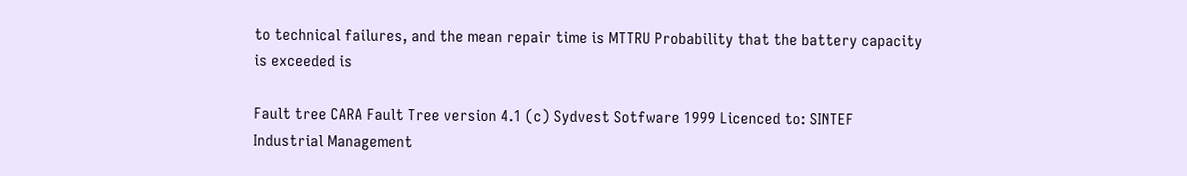to technical failures, and the mean repair time is MTTRU Probability that the battery capacity is exceeded is

Fault tree CARA Fault Tree version 4.1 (c) Sydvest Sotfware 1999 Licenced to: SINTEF Industrial Management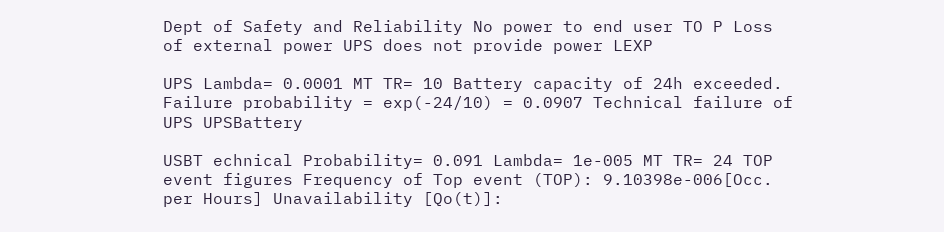Dept of Safety and Reliability No power to end user TO P Loss of external power UPS does not provide power LEXP

UPS Lambda= 0.0001 MT TR= 10 Battery capacity of 24h exceeded. Failure probability = exp(-24/10) = 0.0907 Technical failure of UPS UPSBattery

USBT echnical Probability= 0.091 Lambda= 1e-005 MT TR= 24 TOP event figures Frequency of Top event (TOP): 9.10398e-006[Occ. per Hours] Unavailability [Qo(t)]: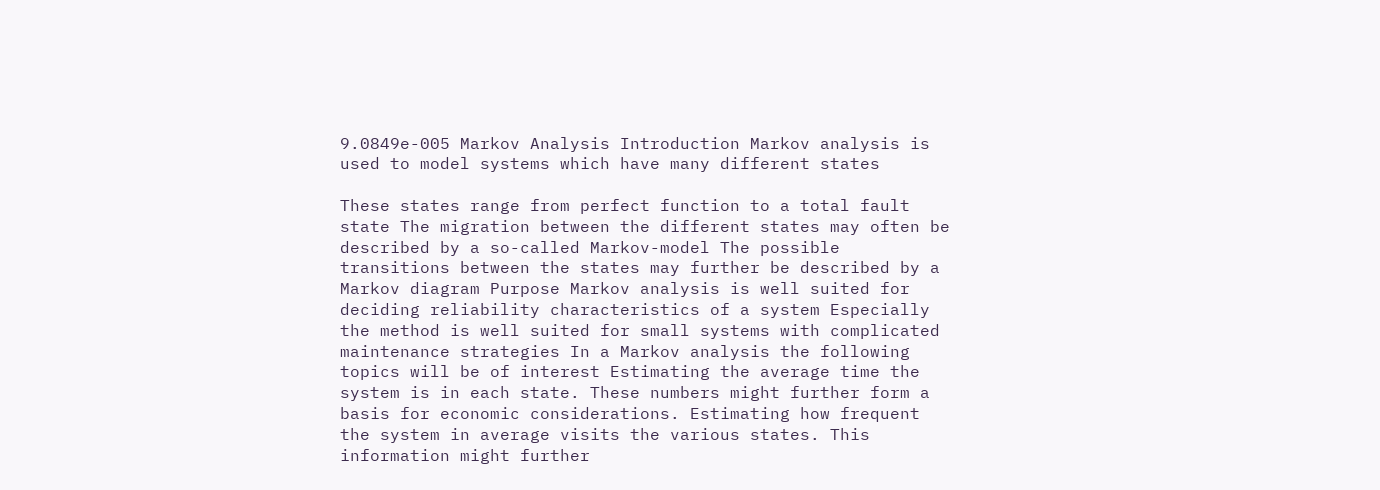9.0849e-005 Markov Analysis Introduction Markov analysis is used to model systems which have many different states

These states range from perfect function to a total fault state The migration between the different states may often be described by a so-called Markov-model The possible transitions between the states may further be described by a Markov diagram Purpose Markov analysis is well suited for deciding reliability characteristics of a system Especially the method is well suited for small systems with complicated maintenance strategies In a Markov analysis the following topics will be of interest Estimating the average time the system is in each state. These numbers might further form a basis for economic considerations. Estimating how frequent the system in average visits the various states. This information might further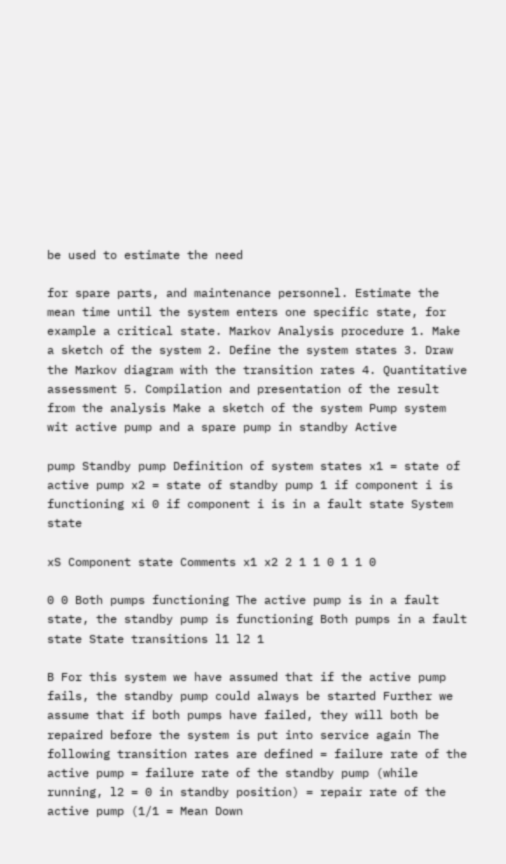be used to estimate the need

for spare parts, and maintenance personnel. Estimate the mean time until the system enters one specific state, for example a critical state. Markov Analysis procedure 1. Make a sketch of the system 2. Define the system states 3. Draw the Markov diagram with the transition rates 4. Quantitative assessment 5. Compilation and presentation of the result from the analysis Make a sketch of the system Pump system wit active pump and a spare pump in standby Active

pump Standby pump Definition of system states x1 = state of active pump x2 = state of standby pump 1 if component i is functioning xi 0 if component i is in a fault state System state

xS Component state Comments x1 x2 2 1 1 0 1 1 0

0 0 Both pumps functioning The active pump is in a fault state, the standby pump is functioning Both pumps in a fault state State transitions l1 l2 1

B For this system we have assumed that if the active pump fails, the standby pump could always be started Further we assume that if both pumps have failed, they will both be repaired before the system is put into service again The following transition rates are defined = failure rate of the active pump = failure rate of the standby pump (while running, l2 = 0 in standby position) = repair rate of the active pump (1/1 = Mean Down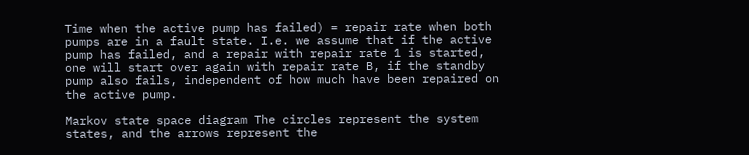Time when the active pump has failed) = repair rate when both pumps are in a fault state. I.e. we assume that if the active pump has failed, and a repair with repair rate 1 is started, one will start over again with repair rate B, if the standby pump also fails, independent of how much have been repaired on the active pump.

Markov state space diagram The circles represent the system states, and the arrows represent the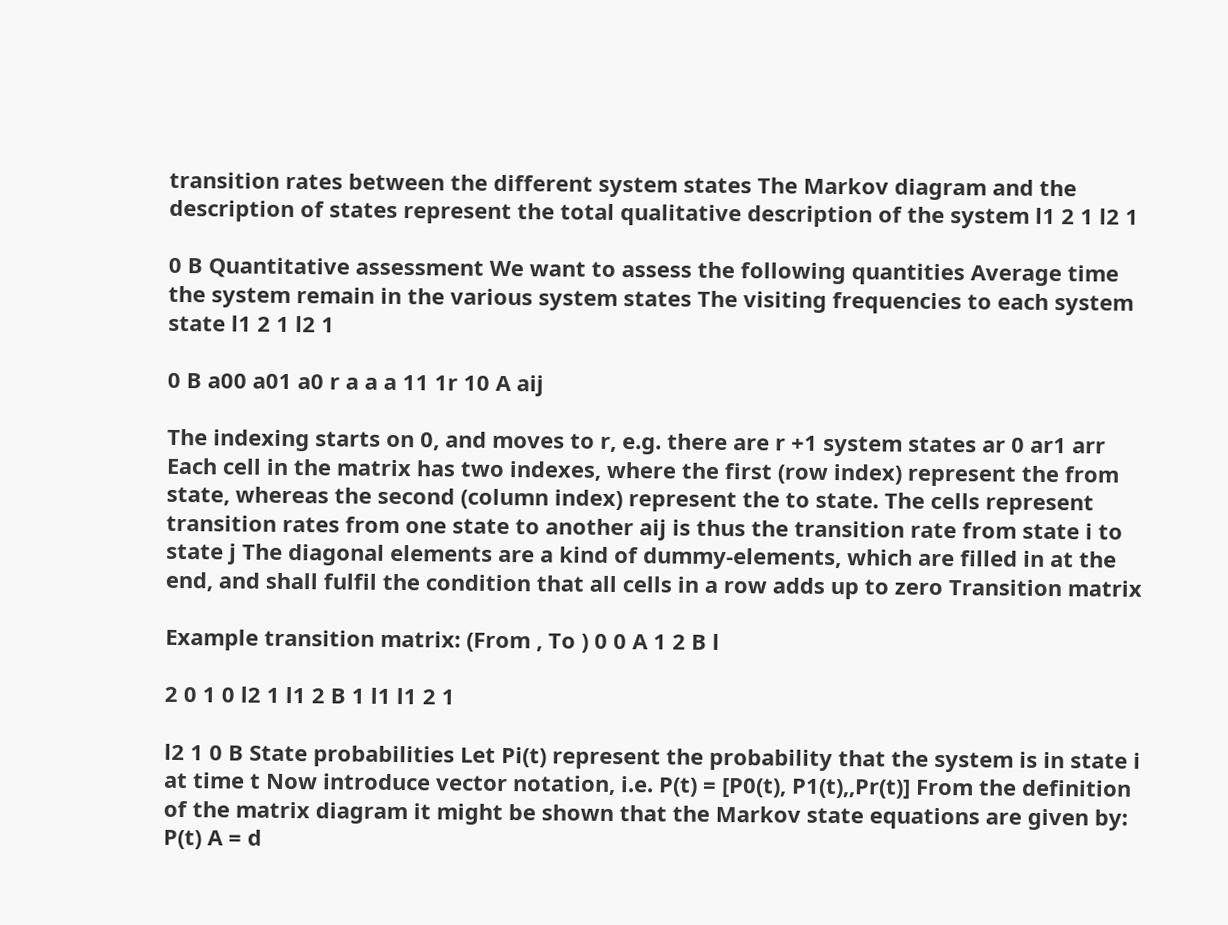transition rates between the different system states The Markov diagram and the description of states represent the total qualitative description of the system l1 2 1 l2 1

0 B Quantitative assessment We want to assess the following quantities Average time the system remain in the various system states The visiting frequencies to each system state l1 2 1 l2 1

0 B a00 a01 a0 r a a a 11 1r 10 A aij

The indexing starts on 0, and moves to r, e.g. there are r +1 system states ar 0 ar1 arr Each cell in the matrix has two indexes, where the first (row index) represent the from state, whereas the second (column index) represent the to state. The cells represent transition rates from one state to another aij is thus the transition rate from state i to state j The diagonal elements are a kind of dummy-elements, which are filled in at the end, and shall fulfil the condition that all cells in a row adds up to zero Transition matrix

Example transition matrix: (From , To ) 0 0 A 1 2 B l

2 0 1 0 l2 1 l1 2 B 1 l1 l1 2 1

l2 1 0 B State probabilities Let Pi(t) represent the probability that the system is in state i at time t Now introduce vector notation, i.e. P(t) = [P0(t), P1(t),,Pr(t)] From the definition of the matrix diagram it might be shown that the Markov state equations are given by: P(t) A = d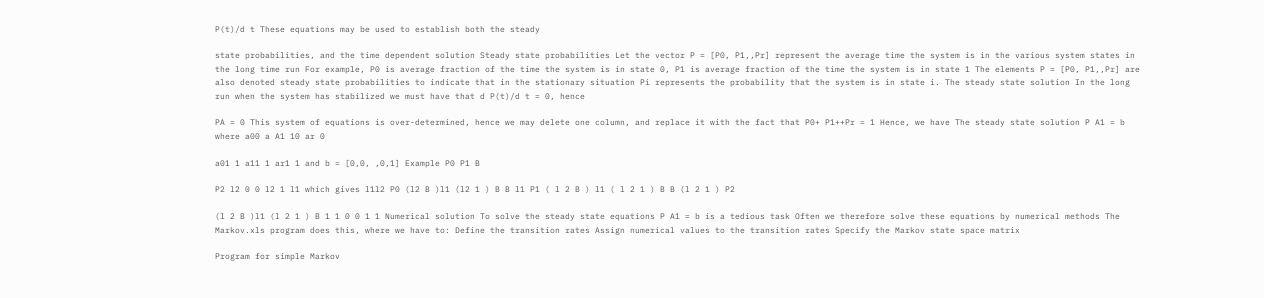P(t)/d t These equations may be used to establish both the steady

state probabilities, and the time dependent solution Steady state probabilities Let the vector P = [P0, P1,,Pr] represent the average time the system is in the various system states in the long time run For example, P0 is average fraction of the time the system is in state 0, P1 is average fraction of the time the system is in state 1 The elements P = [P0, P1,,Pr] are also denoted steady state probabilities to indicate that in the stationary situation Pi represents the probability that the system is in state i. The steady state solution In the long run when the system has stabilized we must have that d P(t)/d t = 0, hence

PA = 0 This system of equations is over-determined, hence we may delete one column, and replace it with the fact that P0+ P1++Pr = 1 Hence, we have The steady state solution P A1 = b where a00 a A1 10 ar 0

a01 1 a11 1 ar1 1 and b = [0,0, ,0,1] Example P0 P1 B

P2 l2 0 0 l2 1 l1 which gives l1l2 P0 (l2 B )l1 (l2 1 ) B B l1 P1 ( l 2 B ) l1 ( l 2 1 ) B B (l 2 1 ) P2

(l 2 B )l1 (l 2 1 ) B 1 1 0 0 1 1 Numerical solution To solve the steady state equations P A1 = b is a tedious task Often we therefore solve these equations by numerical methods The Markov.xls program does this, where we have to: Define the transition rates Assign numerical values to the transition rates Specify the Markov state space matrix

Program for simple Markov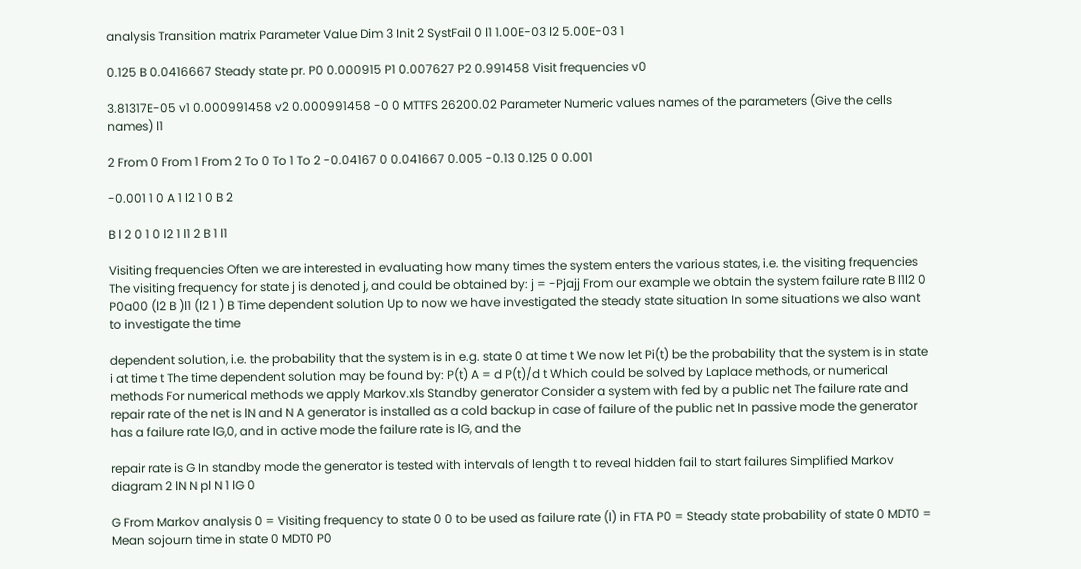analysis Transition matrix Parameter Value Dim 3 Init 2 SystFail 0 l1 1.00E-03 l2 5.00E-03 1

0.125 B 0.0416667 Steady state pr. P0 0.000915 P1 0.007627 P2 0.991458 Visit frequencies v0

3.81317E-05 v1 0.000991458 v2 0.000991458 -0 0 MTTFS 26200.02 Parameter Numeric values names of the parameters (Give the cells names) l1

2 From 0 From 1 From 2 To 0 To 1 To 2 -0.04167 0 0.041667 0.005 -0.13 0.125 0 0.001

-0.001 1 0 A 1 l2 1 0 B 2

B l 2 0 1 0 l2 1 l1 2 B 1 l1

Visiting frequencies Often we are interested in evaluating how many times the system enters the various states, i.e. the visiting frequencies The visiting frequency for state j is denoted j, and could be obtained by: j = -Pjajj From our example we obtain the system failure rate B l1l2 0 P0a00 (l2 B )l1 (l2 1 ) B Time dependent solution Up to now we have investigated the steady state situation In some situations we also want to investigate the time

dependent solution, i.e. the probability that the system is in e.g. state 0 at time t We now let Pi(t) be the probability that the system is in state i at time t The time dependent solution may be found by: P(t) A = d P(t)/d t Which could be solved by Laplace methods, or numerical methods For numerical methods we apply Markov.xls Standby generator Consider a system with fed by a public net The failure rate and repair rate of the net is lN and N A generator is installed as a cold backup in case of failure of the public net In passive mode the generator has a failure rate lG,0, and in active mode the failure rate is lG, and the

repair rate is G In standby mode the generator is tested with intervals of length t to reveal hidden fail to start failures Simplified Markov diagram 2 lN N pl N 1 lG 0

G From Markov analysis 0 = Visiting frequency to state 0 0 to be used as failure rate (l) in FTA P0 = Steady state probability of state 0 MDT0 = Mean sojourn time in state 0 MDT0 P0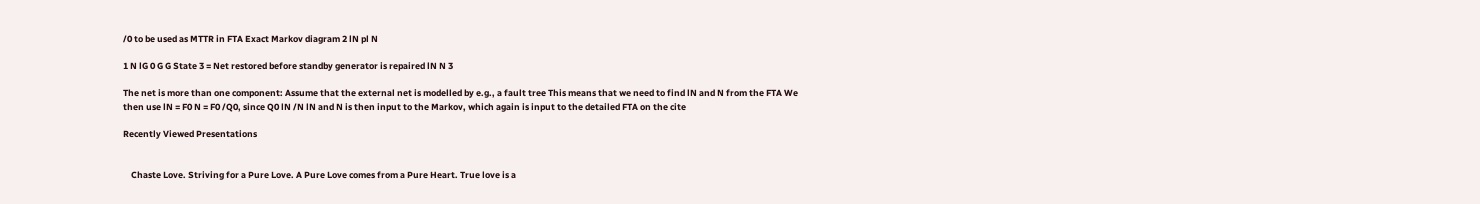/0 to be used as MTTR in FTA Exact Markov diagram 2 lN pl N

1 N lG 0 G G State 3 = Net restored before standby generator is repaired lN N 3

The net is more than one component: Assume that the external net is modelled by e.g., a fault tree This means that we need to find lN and N from the FTA We then use lN = F0 N = F0 /Q0, since Q0 lN /N lN and N is then input to the Markov, which again is input to the detailed FTA on the cite

Recently Viewed Presentations


    Chaste Love. Striving for a Pure Love. A Pure Love comes from a Pure Heart. True love is a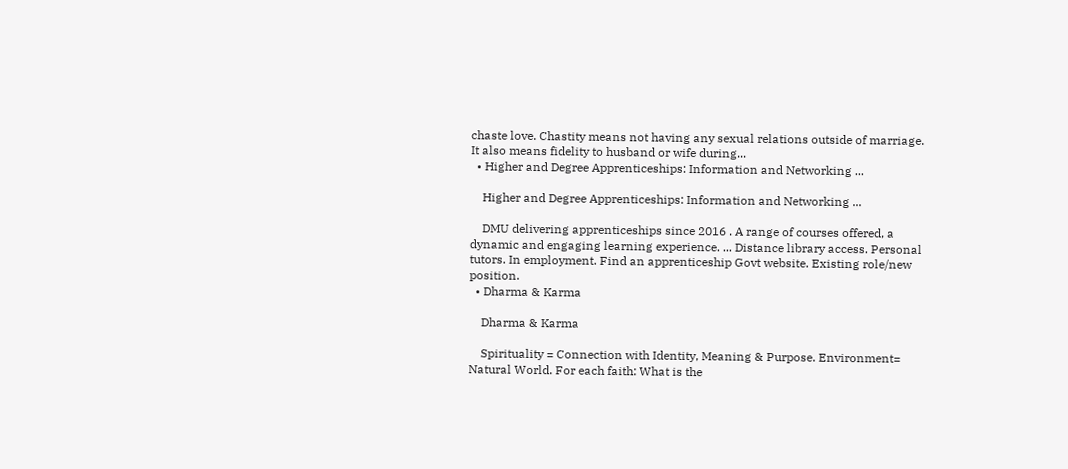chaste love. Chastity means not having any sexual relations outside of marriage. It also means fidelity to husband or wife during...
  • Higher and Degree Apprenticeships: Information and Networking ...

    Higher and Degree Apprenticeships: Information and Networking ...

    DMU delivering apprenticeships since 2016 . A range of courses offered, a dynamic and engaging learning experience. ... Distance library access. Personal tutors. In employment. Find an apprenticeship Govt website. Existing role/new position.
  • Dharma & Karma

    Dharma & Karma

    Spirituality = Connection with Identity, Meaning & Purpose. Environment= Natural World. For each faith: What is the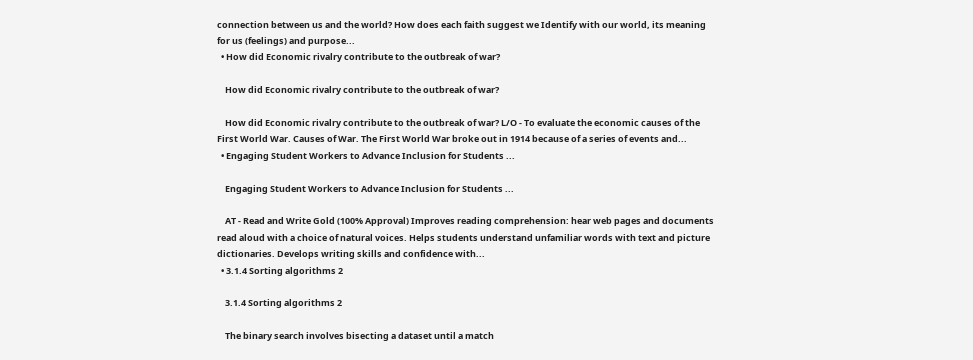connection between us and the world? How does each faith suggest we Identify with our world, its meaning for us (feelings) and purpose...
  • How did Economic rivalry contribute to the outbreak of war?

    How did Economic rivalry contribute to the outbreak of war?

    How did Economic rivalry contribute to the outbreak of war? L/O - To evaluate the economic causes of the First World War. Causes of War. The First World War broke out in 1914 because of a series of events and...
  • Engaging Student Workers to Advance Inclusion for Students ...

    Engaging Student Workers to Advance Inclusion for Students ...

    AT - Read and Write Gold (100% Approval) Improves reading comprehension: hear web pages and documents read aloud with a choice of natural voices. Helps students understand unfamiliar words with text and picture dictionaries. Develops writing skills and confidence with...
  • 3.1.4 Sorting algorithms 2

    3.1.4 Sorting algorithms 2

    The binary search involves bisecting a dataset until a match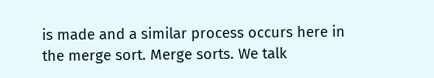is made and a similar process occurs here in the merge sort. Merge sorts. We talk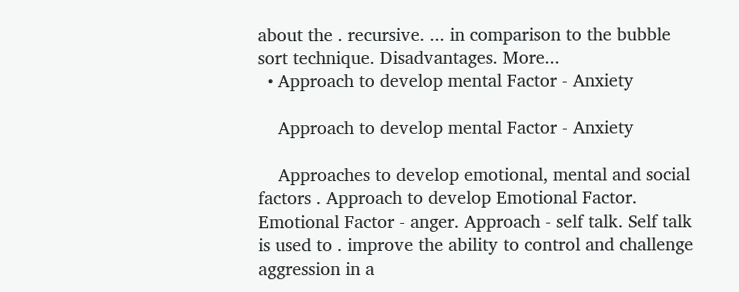about the . recursive. ... in comparison to the bubble sort technique. Disadvantages. More...
  • Approach to develop mental Factor - Anxiety

    Approach to develop mental Factor - Anxiety

    Approaches to develop emotional, mental and social factors . Approach to develop Emotional Factor. Emotional Factor - anger. Approach - self talk. Self talk is used to . improve the ability to control and challenge aggression in a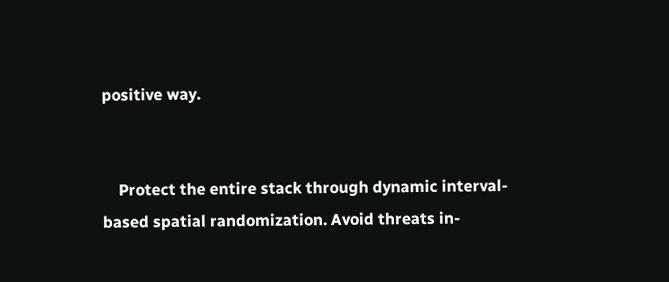positive way.


    Protect the entire stack through dynamic interval-based spatial randomization. Avoid threats in-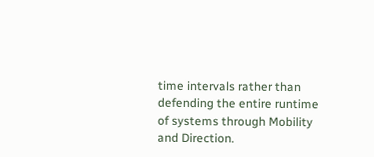time intervals rather than defending the entire runtime of systems through Mobility and Direction.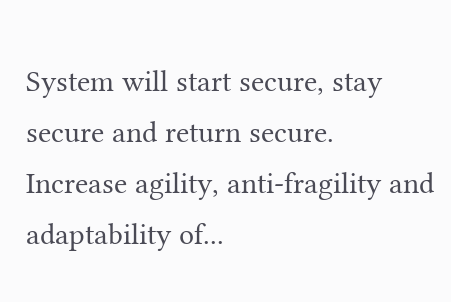System will start secure, stay secure and return secure. Increase agility, anti-fragility and adaptability of...